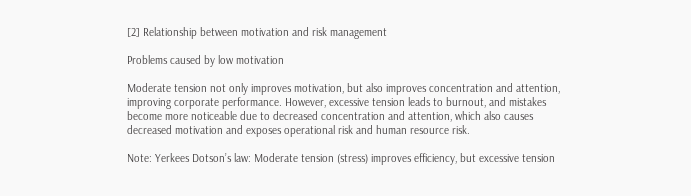[2] Relationship between motivation and risk management

Problems caused by low motivation

Moderate tension not only improves motivation, but also improves concentration and attention, improving corporate performance. However, excessive tension leads to burnout, and mistakes become more noticeable due to decreased concentration and attention, which also causes decreased motivation and exposes operational risk and human resource risk.

Note: Yerkees Dotson’s law: Moderate tension (stress) improves efficiency, but excessive tension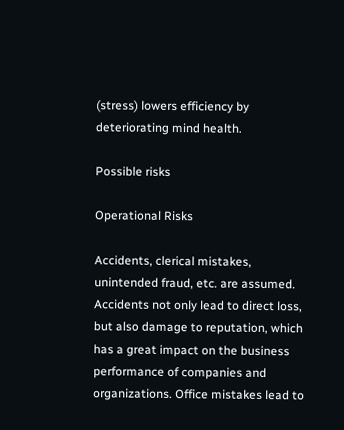(stress) lowers efficiency by deteriorating mind health.

Possible risks

Operational Risks

Accidents, clerical mistakes, unintended fraud, etc. are assumed. Accidents not only lead to direct loss, but also damage to reputation, which has a great impact on the business performance of companies and organizations. Office mistakes lead to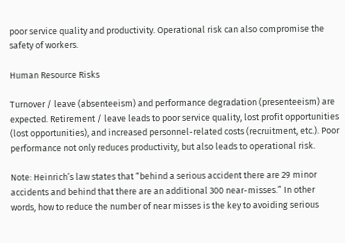poor service quality and productivity. Operational risk can also compromise the safety of workers.

Human Resource Risks

Turnover / leave (absenteeism) and performance degradation (presenteeism) are expected. Retirement / leave leads to poor service quality, lost profit opportunities (lost opportunities), and increased personnel-related costs (recruitment, etc.). Poor performance not only reduces productivity, but also leads to operational risk.

Note: Heinrich’s law states that “behind a serious accident there are 29 minor accidents and behind that there are an additional 300 near-misses.” In other words, how to reduce the number of near misses is the key to avoiding serious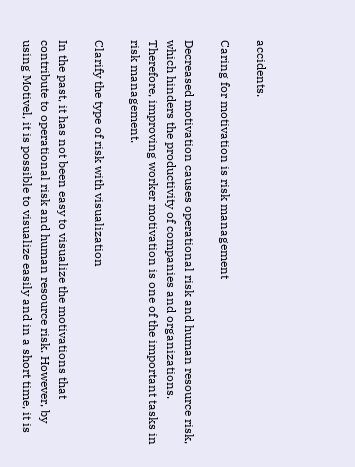accidents.

Caring for motivation is risk management

Decreased motivation causes operational risk and human resource risk, which hinders the productivity of companies and organizations. Therefore, improving worker motivation is one of the important tasks in risk management.

Clarify the type of risk with visualization

In the past, it has not been easy to visualize the motivations that contribute to operational risk and human resource risk. However, by using Motivel, it is possible to visualize easily and in a short time, it is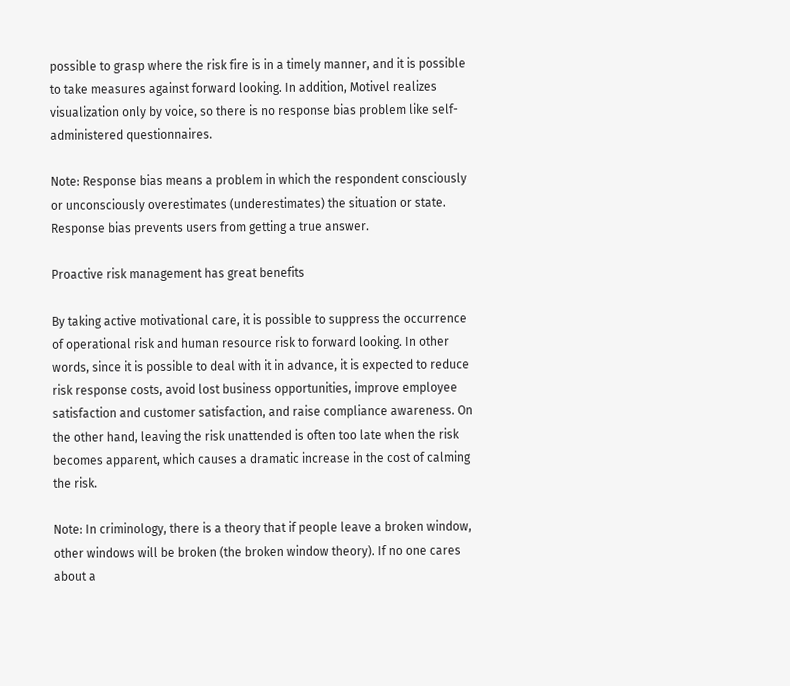possible to grasp where the risk fire is in a timely manner, and it is possible to take measures against forward looking. In addition, Motivel realizes visualization only by voice, so there is no response bias problem like self-administered questionnaires.

Note: Response bias means a problem in which the respondent consciously or unconsciously overestimates (underestimates) the situation or state. Response bias prevents users from getting a true answer.

Proactive risk management has great benefits

By taking active motivational care, it is possible to suppress the occurrence of operational risk and human resource risk to forward looking. In other words, since it is possible to deal with it in advance, it is expected to reduce risk response costs, avoid lost business opportunities, improve employee satisfaction and customer satisfaction, and raise compliance awareness. On the other hand, leaving the risk unattended is often too late when the risk becomes apparent, which causes a dramatic increase in the cost of calming the risk.

Note: In criminology, there is a theory that if people leave a broken window, other windows will be broken (the broken window theory). If no one cares about a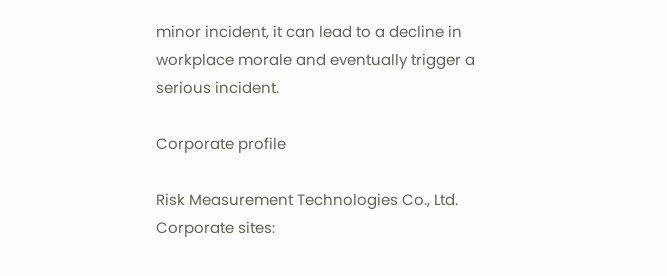minor incident, it can lead to a decline in workplace morale and eventually trigger a serious incident.

Corporate profile

Risk Measurement Technologies Co., Ltd.
Corporate sites: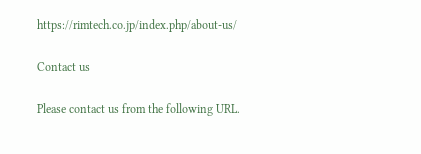https://rimtech.co.jp/index.php/about-us/

Contact us

Please contact us from the following URL.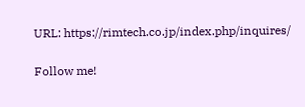URL: https://rimtech.co.jp/index.php/inquires/

Follow me!